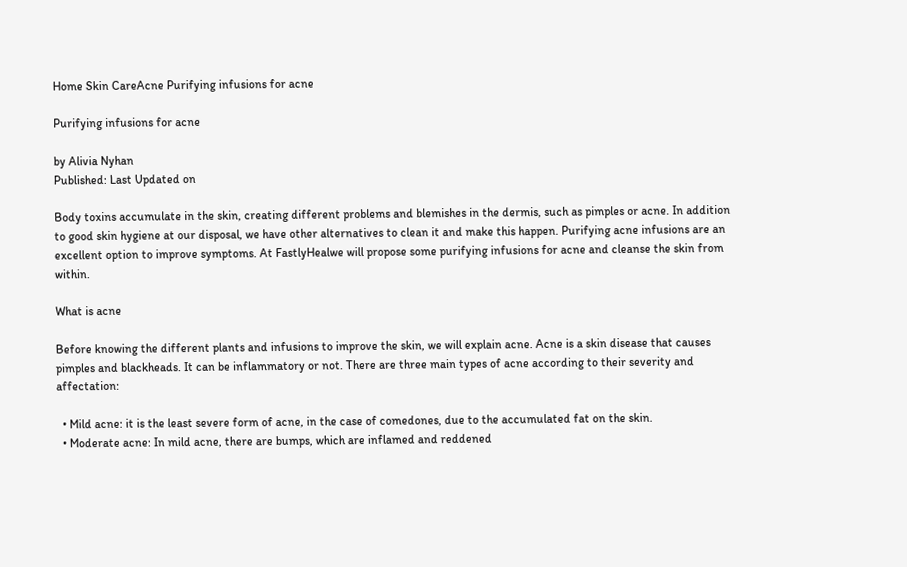Home Skin CareAcne Purifying infusions for acne

Purifying infusions for acne

by Alivia Nyhan
Published: Last Updated on

Body toxins accumulate in the skin, creating different problems and blemishes in the dermis, such as pimples or acne. In addition to good skin hygiene at our disposal, we have other alternatives to clean it and make this happen. Purifying acne infusions are an excellent option to improve symptoms. At FastlyHealwe will propose some purifying infusions for acne and cleanse the skin from within.

What is acne

Before knowing the different plants and infusions to improve the skin, we will explain acne. Acne is a skin disease that causes pimples and blackheads. It can be inflammatory or not. There are three main types of acne according to their severity and affectation:

  • Mild acne: it is the least severe form of acne, in the case of comedones, due to the accumulated fat on the skin.
  • Moderate acne: In mild acne, there are bumps, which are inflamed and reddened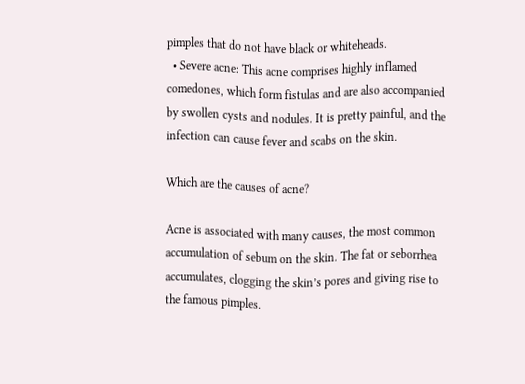pimples that do not have black or whiteheads.
  • Severe acne: This acne comprises highly inflamed comedones, which form fistulas and are also accompanied by swollen cysts and nodules. It is pretty painful, and the infection can cause fever and scabs on the skin.

Which are the causes of acne?

Acne is associated with many causes, the most common accumulation of sebum on the skin. The fat or seborrhea accumulates, clogging the skin’s pores and giving rise to the famous pimples.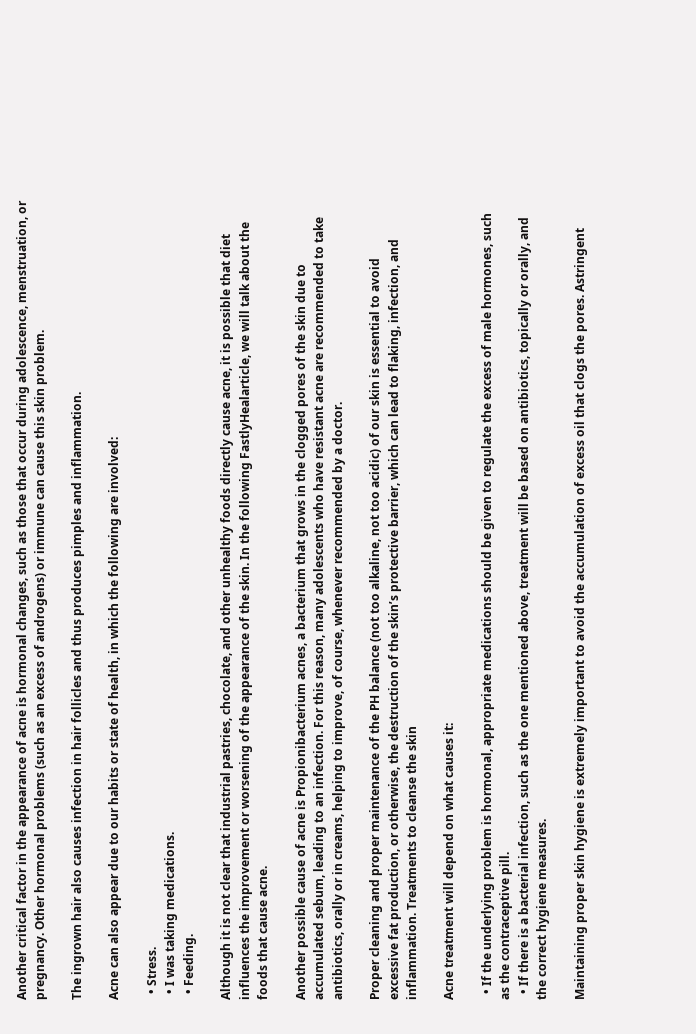Another critical factor in the appearance of acne is hormonal changes, such as those that occur during adolescence, menstruation, or pregnancy. Other hormonal problems (such as an excess of androgens) or immune can cause this skin problem.

The ingrown hair also causes infection in hair follicles and thus produces pimples and inflammation.

Acne can also appear due to our habits or state of health, in which the following are involved:

  • Stress.
  • I was taking medications.
  • Feeding.

Although it is not clear that industrial pastries, chocolate, and other unhealthy foods directly cause acne, it is possible that diet influences the improvement or worsening of the appearance of the skin. In the following FastlyHealarticle, we will talk about the foods that cause acne.

Another possible cause of acne is Propionibacterium acnes, a bacterium that grows in the clogged pores of the skin due to accumulated sebum, leading to an infection. For this reason, many adolescents who have resistant acne are recommended to take antibiotics, orally or in creams, helping to improve, of course, whenever recommended by a doctor.

Proper cleaning and proper maintenance of the PH balance (not too alkaline, not too acidic) of our skin is essential to avoid excessive fat production, or otherwise, the destruction of the skin’s protective barrier, which can lead to flaking, infection, and inflammation. Treatments to cleanse the skin

Acne treatment will depend on what causes it:

  • If the underlying problem is hormonal, appropriate medications should be given to regulate the excess of male hormones, such as the contraceptive pill.
  • If there is a bacterial infection, such as the one mentioned above, treatment will be based on antibiotics, topically or orally, and the correct hygiene measures.

Maintaining proper skin hygiene is extremely important to avoid the accumulation of excess oil that clogs the pores. Astringent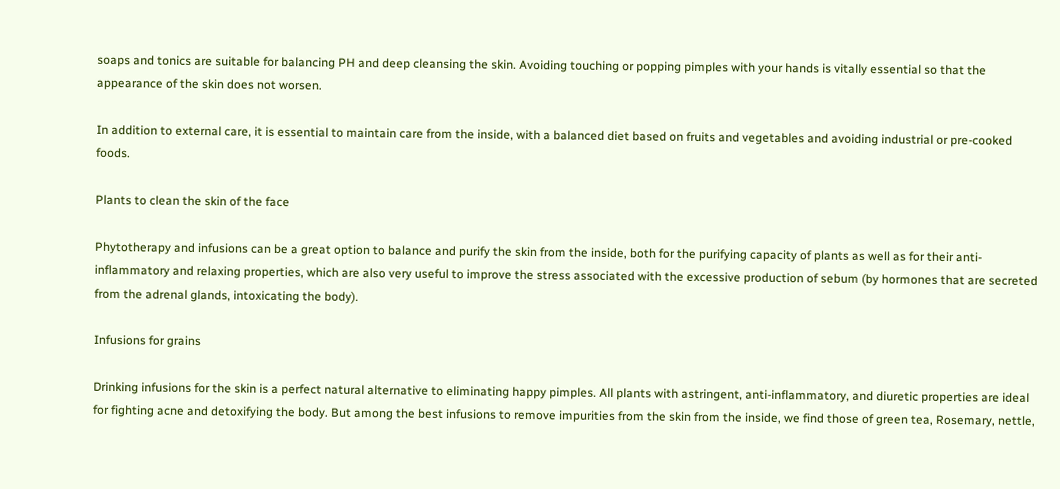soaps and tonics are suitable for balancing PH and deep cleansing the skin. Avoiding touching or popping pimples with your hands is vitally essential so that the appearance of the skin does not worsen.

In addition to external care, it is essential to maintain care from the inside, with a balanced diet based on fruits and vegetables and avoiding industrial or pre-cooked foods.

Plants to clean the skin of the face

Phytotherapy and infusions can be a great option to balance and purify the skin from the inside, both for the purifying capacity of plants as well as for their anti-inflammatory and relaxing properties, which are also very useful to improve the stress associated with the excessive production of sebum (by hormones that are secreted from the adrenal glands, intoxicating the body).

Infusions for grains

Drinking infusions for the skin is a perfect natural alternative to eliminating happy pimples. All plants with astringent, anti-inflammatory, and diuretic properties are ideal for fighting acne and detoxifying the body. But among the best infusions to remove impurities from the skin from the inside, we find those of green tea, Rosemary, nettle,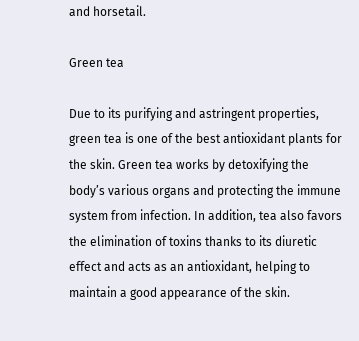and horsetail.

Green tea

Due to its purifying and astringent properties, green tea is one of the best antioxidant plants for the skin. Green tea works by detoxifying the body’s various organs and protecting the immune system from infection. In addition, tea also favors the elimination of toxins thanks to its diuretic effect and acts as an antioxidant, helping to maintain a good appearance of the skin.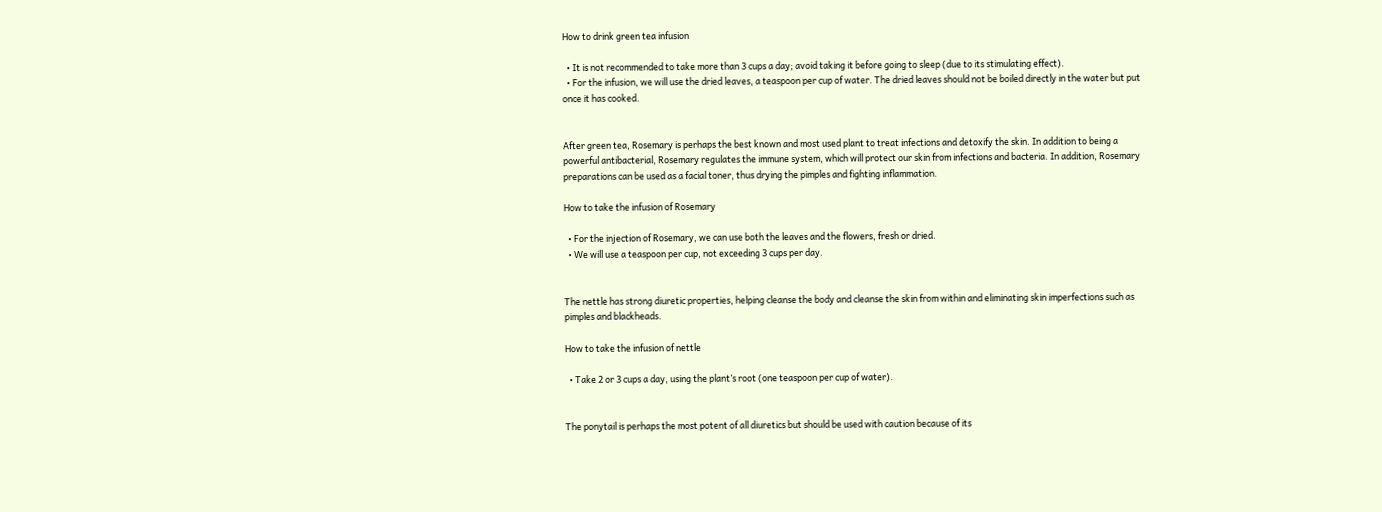How to drink green tea infusion

  • It is not recommended to take more than 3 cups a day; avoid taking it before going to sleep (due to its stimulating effect).
  • For the infusion, we will use the dried leaves, a teaspoon per cup of water. The dried leaves should not be boiled directly in the water but put once it has cooked.


After green tea, Rosemary is perhaps the best known and most used plant to treat infections and detoxify the skin. In addition to being a powerful antibacterial, Rosemary regulates the immune system, which will protect our skin from infections and bacteria. In addition, Rosemary preparations can be used as a facial toner, thus drying the pimples and fighting inflammation.

How to take the infusion of Rosemary

  • For the injection of Rosemary, we can use both the leaves and the flowers, fresh or dried.
  • We will use a teaspoon per cup, not exceeding 3 cups per day.


The nettle has strong diuretic properties, helping cleanse the body and cleanse the skin from within and eliminating skin imperfections such as pimples and blackheads.

How to take the infusion of nettle

  • Take 2 or 3 cups a day, using the plant’s root (one teaspoon per cup of water).


The ponytail is perhaps the most potent of all diuretics but should be used with caution because of its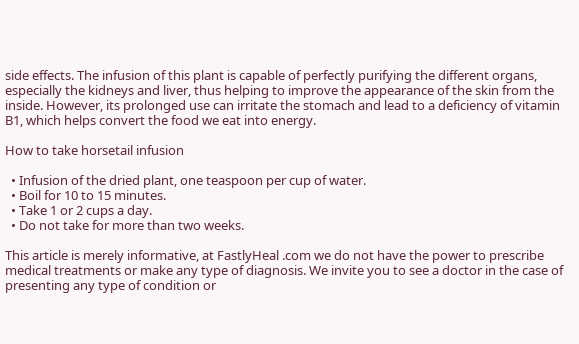side effects. The infusion of this plant is capable of perfectly purifying the different organs, especially the kidneys and liver, thus helping to improve the appearance of the skin from the inside. However, its prolonged use can irritate the stomach and lead to a deficiency of vitamin B1, which helps convert the food we eat into energy.

How to take horsetail infusion

  • Infusion of the dried plant, one teaspoon per cup of water.
  • Boil for 10 to 15 minutes.
  • Take 1 or 2 cups a day.
  • Do not take for more than two weeks.

This article is merely informative, at FastlyHeal .com we do not have the power to prescribe medical treatments or make any type of diagnosis. We invite you to see a doctor in the case of presenting any type of condition or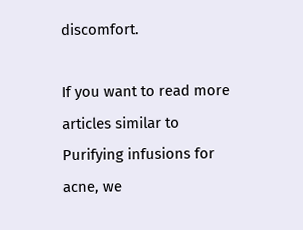discomfort.

If you want to read more articles similar to Purifying infusions for acne, we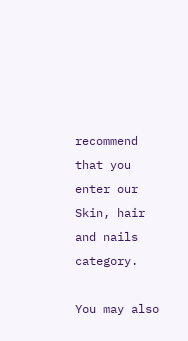recommend that you enter our Skin, hair and nails category.

You may also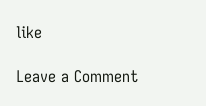like

Leave a Comment